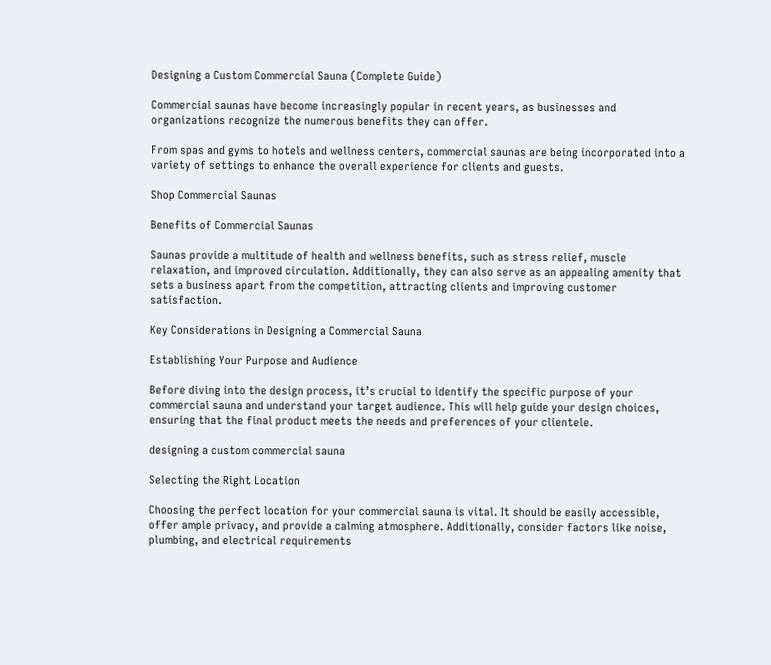Designing a Custom Commercial Sauna (Complete Guide)

Commercial saunas have become increasingly popular in recent years, as businesses and organizations recognize the numerous benefits they can offer.

From spas and gyms to hotels and wellness centers, commercial saunas are being incorporated into a variety of settings to enhance the overall experience for clients and guests.

Shop Commercial Saunas

Benefits of Commercial Saunas

Saunas provide a multitude of health and wellness benefits, such as stress relief, muscle relaxation, and improved circulation. Additionally, they can also serve as an appealing amenity that sets a business apart from the competition, attracting clients and improving customer satisfaction.

Key Considerations in Designing a Commercial Sauna

Establishing Your Purpose and Audience

Before diving into the design process, it’s crucial to identify the specific purpose of your commercial sauna and understand your target audience. This will help guide your design choices, ensuring that the final product meets the needs and preferences of your clientele.

designing a custom commercial sauna

Selecting the Right Location

Choosing the perfect location for your commercial sauna is vital. It should be easily accessible, offer ample privacy, and provide a calming atmosphere. Additionally, consider factors like noise, plumbing, and electrical requirements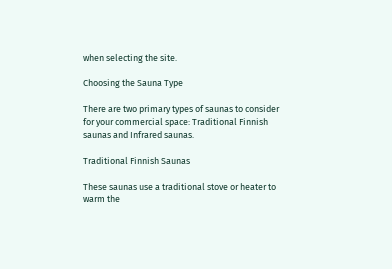when selecting the site.

Choosing the Sauna Type

There are two primary types of saunas to consider for your commercial space: Traditional Finnish saunas and Infrared saunas.

Traditional Finnish Saunas

These saunas use a traditional stove or heater to warm the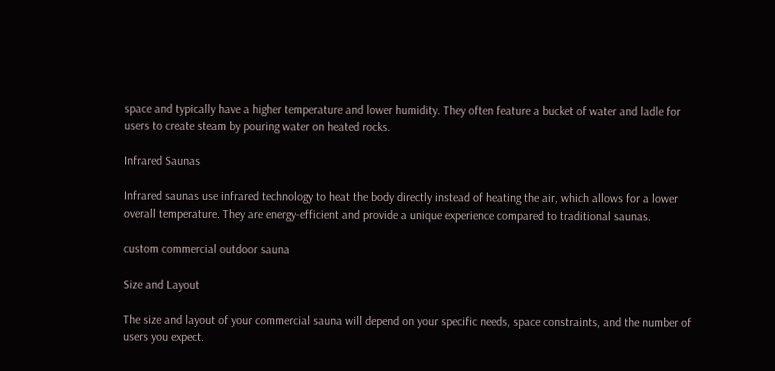space and typically have a higher temperature and lower humidity. They often feature a bucket of water and ladle for users to create steam by pouring water on heated rocks.

Infrared Saunas

Infrared saunas use infrared technology to heat the body directly instead of heating the air, which allows for a lower overall temperature. They are energy-efficient and provide a unique experience compared to traditional saunas.

custom commercial outdoor sauna

Size and Layout

The size and layout of your commercial sauna will depend on your specific needs, space constraints, and the number of users you expect.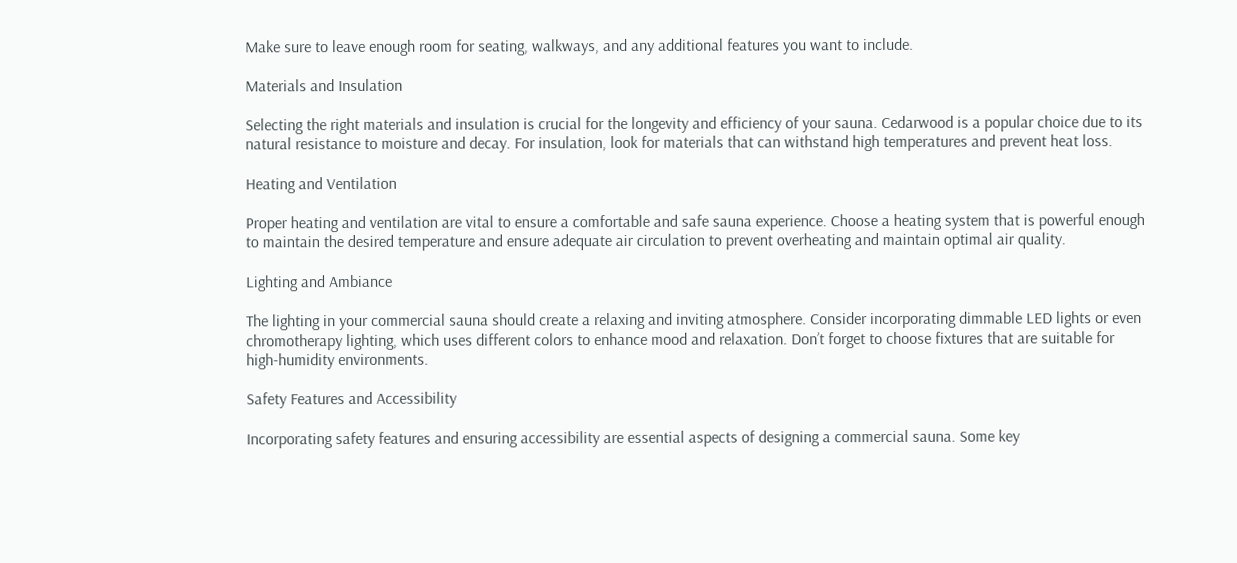Make sure to leave enough room for seating, walkways, and any additional features you want to include.

Materials and Insulation

Selecting the right materials and insulation is crucial for the longevity and efficiency of your sauna. Cedarwood is a popular choice due to its natural resistance to moisture and decay. For insulation, look for materials that can withstand high temperatures and prevent heat loss.

Heating and Ventilation

Proper heating and ventilation are vital to ensure a comfortable and safe sauna experience. Choose a heating system that is powerful enough to maintain the desired temperature and ensure adequate air circulation to prevent overheating and maintain optimal air quality.

Lighting and Ambiance

The lighting in your commercial sauna should create a relaxing and inviting atmosphere. Consider incorporating dimmable LED lights or even chromotherapy lighting, which uses different colors to enhance mood and relaxation. Don’t forget to choose fixtures that are suitable for high-humidity environments.

Safety Features and Accessibility

Incorporating safety features and ensuring accessibility are essential aspects of designing a commercial sauna. Some key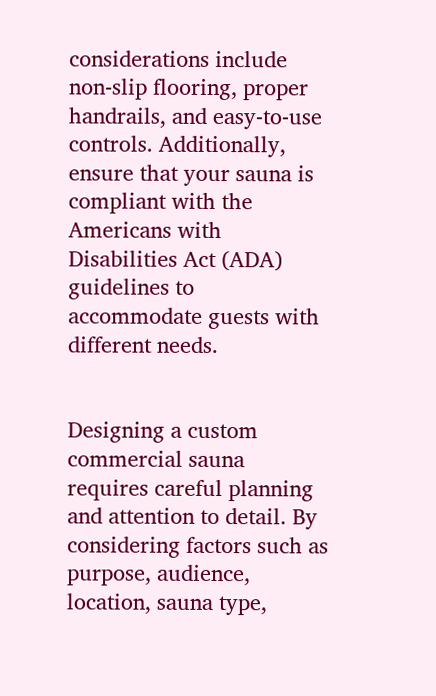considerations include non-slip flooring, proper handrails, and easy-to-use controls. Additionally, ensure that your sauna is compliant with the Americans with Disabilities Act (ADA) guidelines to accommodate guests with different needs.


Designing a custom commercial sauna requires careful planning and attention to detail. By considering factors such as purpose, audience, location, sauna type,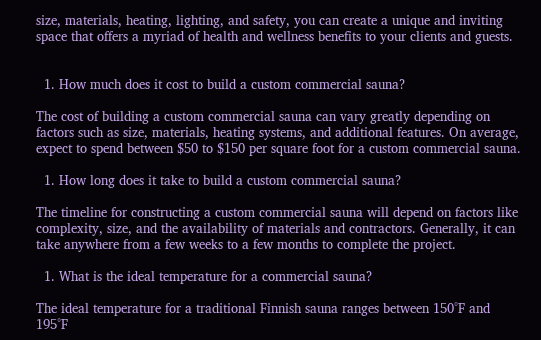size, materials, heating, lighting, and safety, you can create a unique and inviting space that offers a myriad of health and wellness benefits to your clients and guests.


  1. How much does it cost to build a custom commercial sauna?

The cost of building a custom commercial sauna can vary greatly depending on factors such as size, materials, heating systems, and additional features. On average, expect to spend between $50 to $150 per square foot for a custom commercial sauna.

  1. How long does it take to build a custom commercial sauna?

The timeline for constructing a custom commercial sauna will depend on factors like complexity, size, and the availability of materials and contractors. Generally, it can take anywhere from a few weeks to a few months to complete the project.

  1. What is the ideal temperature for a commercial sauna?

The ideal temperature for a traditional Finnish sauna ranges between 150°F and 195°F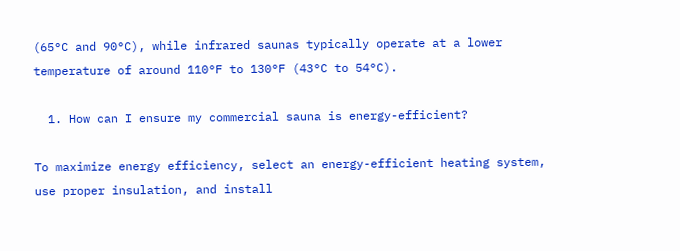(65°C and 90°C), while infrared saunas typically operate at a lower temperature of around 110°F to 130°F (43°C to 54°C).

  1. How can I ensure my commercial sauna is energy-efficient?

To maximize energy efficiency, select an energy-efficient heating system, use proper insulation, and install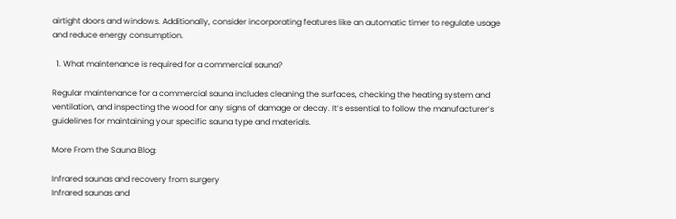airtight doors and windows. Additionally, consider incorporating features like an automatic timer to regulate usage and reduce energy consumption.

  1. What maintenance is required for a commercial sauna?

Regular maintenance for a commercial sauna includes cleaning the surfaces, checking the heating system and ventilation, and inspecting the wood for any signs of damage or decay. It’s essential to follow the manufacturer’s guidelines for maintaining your specific sauna type and materials.

More From the Sauna Blog:

Infrared saunas and recovery from surgery
Infrared saunas and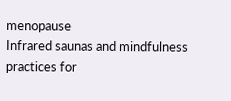menopause
Infrared saunas and mindfulness practices for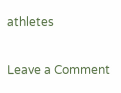athletes

Leave a Comment